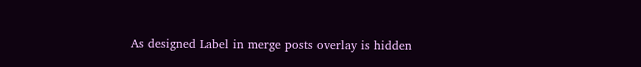As designed Label in merge posts overlay is hidden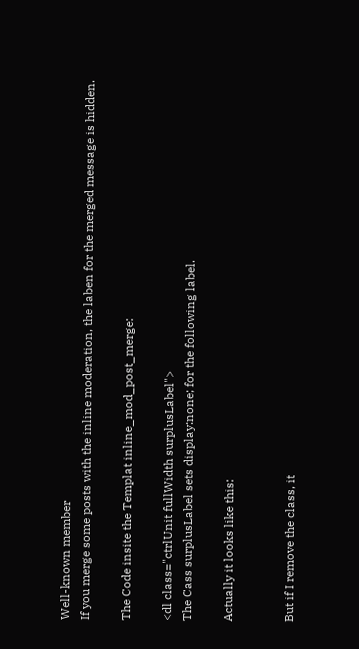Well-known member
If you merge some posts with the inline moderation, the laben for the merged message is hidden.

The Code insite the Templat inline_mod_post_merge:

<dl class="ctrlUnit fullWidth surplusLabel">
The Cass surplusLabel sets display:none; for the following label.

Actually it looks like this:


But if I remove the class, it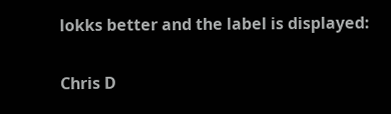lokks better and the label is displayed:

Chris D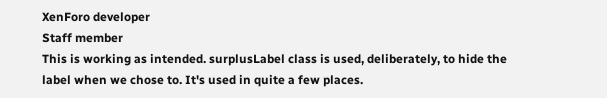XenForo developer
Staff member
This is working as intended. surplusLabel class is used, deliberately, to hide the label when we chose to. It's used in quite a few places.